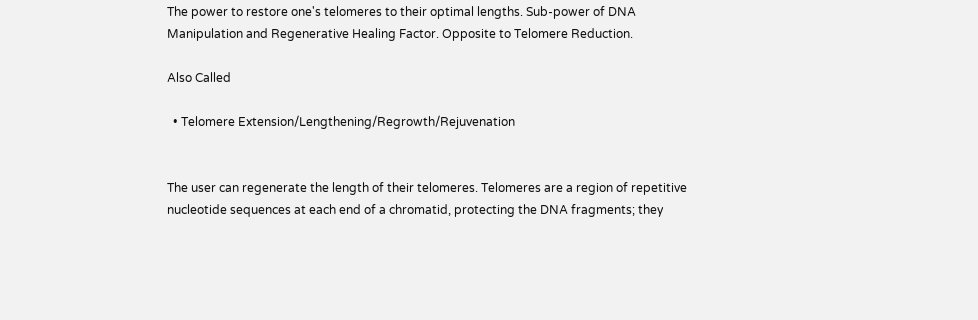The power to restore one's telomeres to their optimal lengths. Sub-power of DNA Manipulation and Regenerative Healing Factor. Opposite to Telomere Reduction.

Also Called

  • Telomere Extension/Lengthening/Regrowth/Rejuvenation


The user can regenerate the length of their telomeres. Telomeres are a region of repetitive nucleotide sequences at each end of a chromatid, protecting the DNA fragments; they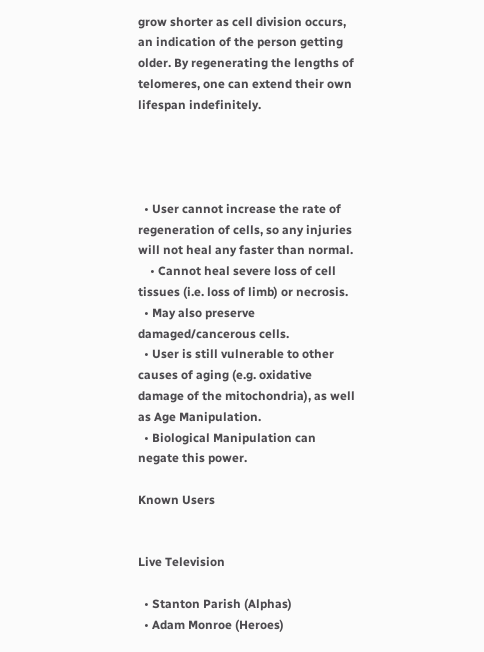grow shorter as cell division occurs, an indication of the person getting older. By regenerating the lengths of telomeres, one can extend their own lifespan indefinitely.




  • User cannot increase the rate of regeneration of cells, so any injuries will not heal any faster than normal.
    • Cannot heal severe loss of cell tissues (i.e. loss of limb) or necrosis.
  • May also preserve damaged/cancerous cells.
  • User is still vulnerable to other causes of aging (e.g. oxidative damage of the mitochondria), as well as Age Manipulation.
  • Biological Manipulation can negate this power.

Known Users


Live Television

  • Stanton Parish (Alphas)
  • Adam Monroe (Heroes)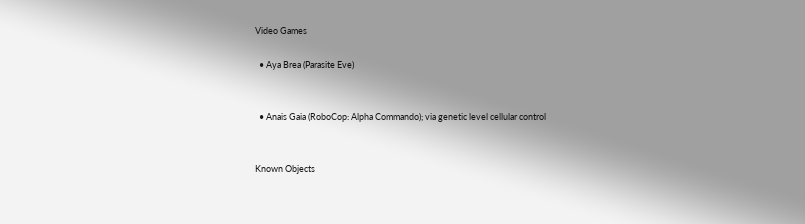Video Games

  • Aya Brea (Parasite Eve)


  • Anais Gaia (RoboCop: Alpha Commando); via genetic level cellular control


Known Objects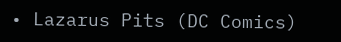• Lazarus Pits (DC Comics)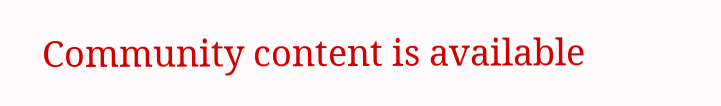Community content is available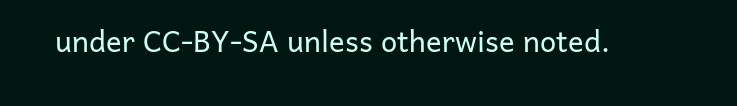under CC-BY-SA unless otherwise noted.